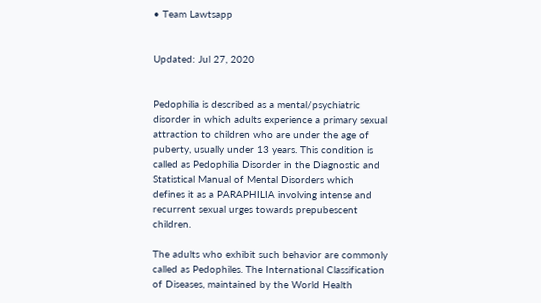• Team Lawtsapp


Updated: Jul 27, 2020


Pedophilia is described as a mental/psychiatric disorder in which adults experience a primary sexual attraction to children who are under the age of puberty, usually under 13 years. This condition is called as Pedophilia Disorder in the Diagnostic and Statistical Manual of Mental Disorders which defines it as a PARAPHILIA involving intense and recurrent sexual urges towards prepubescent children.

The adults who exhibit such behavior are commonly called as Pedophiles. The International Classification of Diseases, maintained by the World Health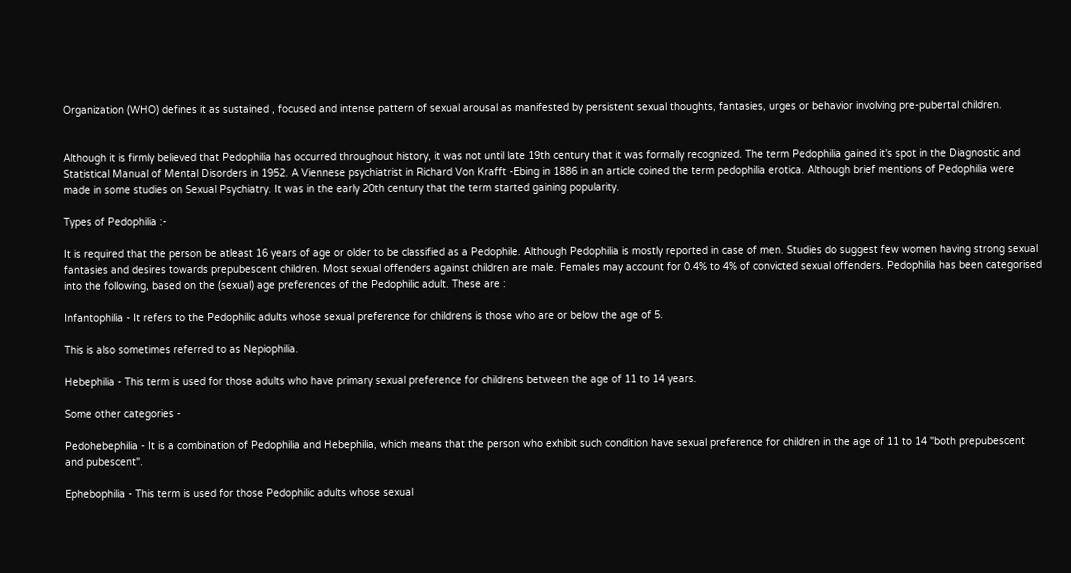Organization (WHO) defines it as sustained , focused and intense pattern of sexual arousal as manifested by persistent sexual thoughts, fantasies, urges or behavior involving pre-pubertal children.


Although it is firmly believed that Pedophilia has occurred throughout history, it was not until late 19th century that it was formally recognized. The term Pedophilia gained it's spot in the Diagnostic and Statistical Manual of Mental Disorders in 1952. A Viennese psychiatrist in Richard Von Krafft -Ebing in 1886 in an article coined the term pedophilia erotica. Although brief mentions of Pedophilia were made in some studies on Sexual Psychiatry. It was in the early 20th century that the term started gaining popularity.

Types of Pedophilia :-

It is required that the person be atleast 16 years of age or older to be classified as a Pedophile. Although Pedophilia is mostly reported in case of men. Studies do suggest few women having strong sexual fantasies and desires towards prepubescent children. Most sexual offenders against children are male. Females may account for 0.4% to 4% of convicted sexual offenders. Pedophilia has been categorised into the following, based on the (sexual) age preferences of the Pedophilic adult. These are :

Infantophilia - It refers to the Pedophilic adults whose sexual preference for childrens is those who are or below the age of 5.

This is also sometimes referred to as Nepiophilia.

Hebephilia - This term is used for those adults who have primary sexual preference for childrens between the age of 11 to 14 years.

Some other categories -

Pedohebephilia - It is a combination of Pedophilia and Hebephilia, which means that the person who exhibit such condition have sexual preference for children in the age of 11 to 14 "both prepubescent and pubescent".

Ephebophilia - This term is used for those Pedophilic adults whose sexual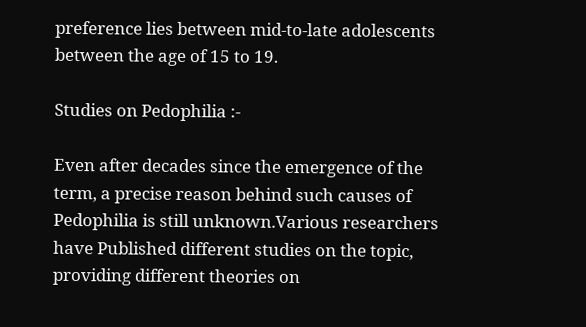preference lies between mid-to-late adolescents between the age of 15 to 19.

Studies on Pedophilia :-

Even after decades since the emergence of the term, a precise reason behind such causes of Pedophilia is still unknown.Various researchers have Published different studies on the topic, providing different theories on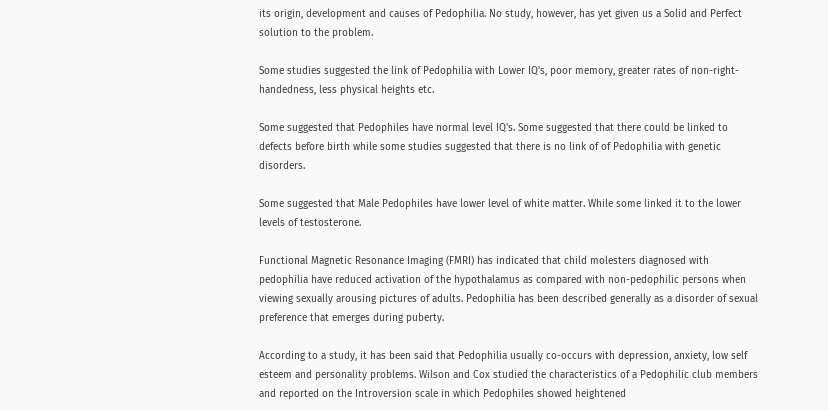its origin, development and causes of Pedophilia. No study, however, has yet given us a Solid and Perfect solution to the problem.

Some studies suggested the link of Pedophilia with Lower IQ's, poor memory, greater rates of non-right-handedness, less physical heights etc.

Some suggested that Pedophiles have normal level IQ's. Some suggested that there could be linked to defects before birth while some studies suggested that there is no link of of Pedophilia with genetic disorders.

Some suggested that Male Pedophiles have lower level of white matter. While some linked it to the lower levels of testosterone.

Functional Magnetic Resonance Imaging (FMRI) has indicated that child molesters diagnosed with pedophilia have reduced activation of the hypothalamus as compared with non-pedophilic persons when viewing sexually arousing pictures of adults. Pedophilia has been described generally as a disorder of sexual preference that emerges during puberty.

According to a study, it has been said that Pedophilia usually co-occurs with depression, anxiety, low self esteem and personality problems. Wilson and Cox studied the characteristics of a Pedophilic club members and reported on the Introversion scale in which Pedophiles showed heightened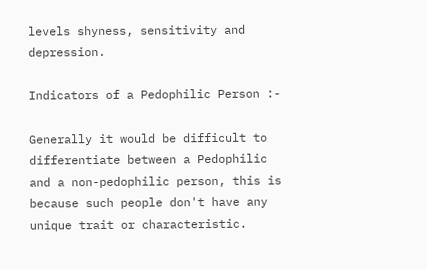levels shyness, sensitivity and depression.

Indicators of a Pedophilic Person :-

Generally it would be difficult to differentiate between a Pedophilic and a non-pedophilic person, this is because such people don't have any unique trait or characteristic.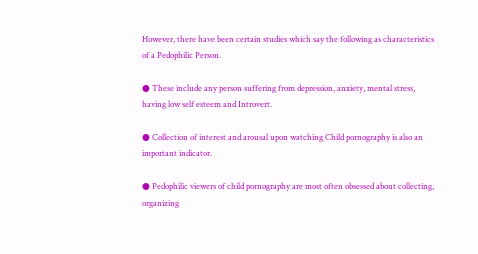However, there have been certain studies which say the following as characteristics of a Pedophilic Person.

● These include any person suffering from depression, anxiety, mental stress, having low self esteem and Introvert.

● Collection of interest and arousal upon watching Child pornography is also an important indicator.

● Pedophilic viewers of child pornography are most often obsessed about collecting, organizing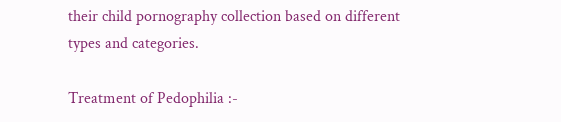their child pornography collection based on different types and categories.

Treatment of Pedophilia :-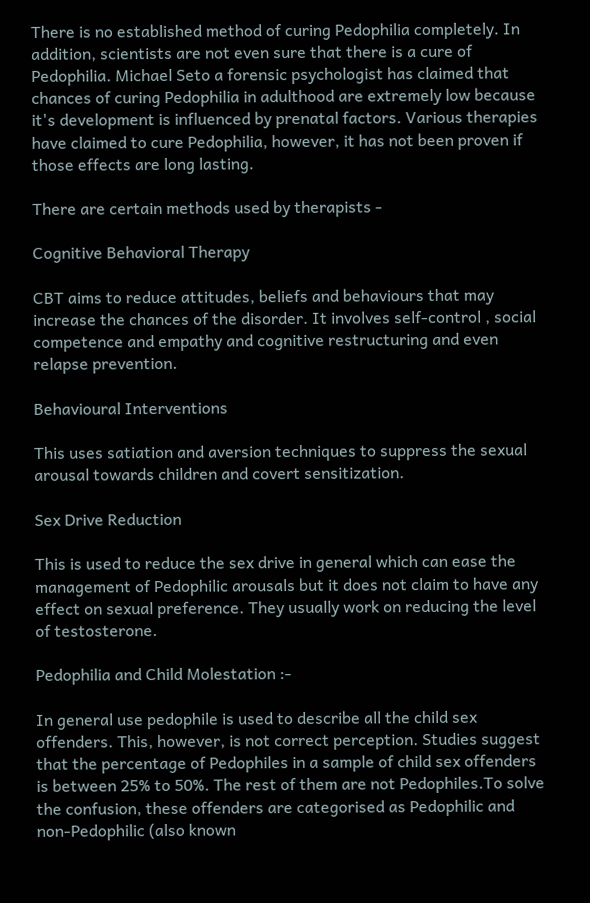There is no established method of curing Pedophilia completely. In addition, scientists are not even sure that there is a cure of Pedophilia. Michael Seto a forensic psychologist has claimed that chances of curing Pedophilia in adulthood are extremely low because it's development is influenced by prenatal factors. Various therapies have claimed to cure Pedophilia, however, it has not been proven if those effects are long lasting.

There are certain methods used by therapists -

Cognitive Behavioral Therapy

CBT aims to reduce attitudes, beliefs and behaviours that may increase the chances of the disorder. It involves self-control , social competence and empathy and cognitive restructuring and even relapse prevention.

Behavioural Interventions

This uses satiation and aversion techniques to suppress the sexual arousal towards children and covert sensitization.

Sex Drive Reduction

This is used to reduce the sex drive in general which can ease the management of Pedophilic arousals but it does not claim to have any effect on sexual preference. They usually work on reducing the level of testosterone.

Pedophilia and Child Molestation :-

In general use pedophile is used to describe all the child sex offenders. This, however, is not correct perception. Studies suggest that the percentage of Pedophiles in a sample of child sex offenders is between 25% to 50%. The rest of them are not Pedophiles.To solve the confusion, these offenders are categorised as Pedophilic and non-Pedophilic (also known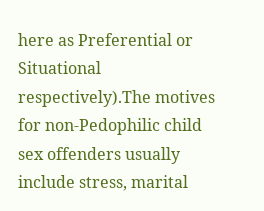here as Preferential or Situational respectively).The motives for non-Pedophilic child sex offenders usually include stress, marital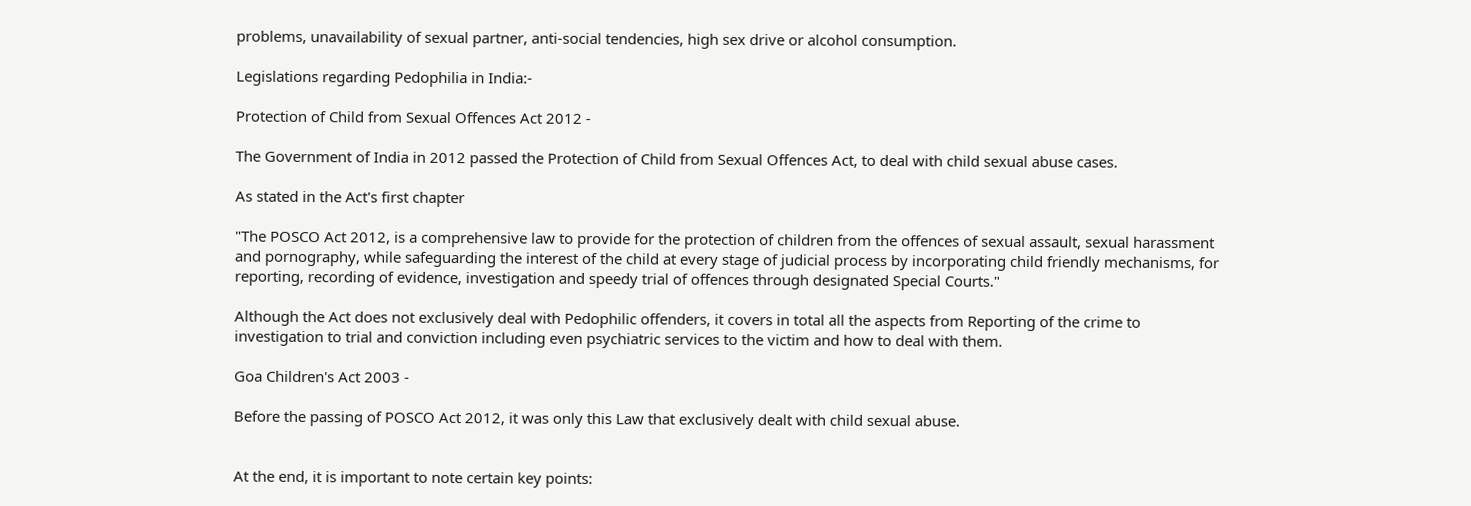problems, unavailability of sexual partner, anti-social tendencies, high sex drive or alcohol consumption.

Legislations regarding Pedophilia in India:-

Protection of Child from Sexual Offences Act 2012 -

The Government of India in 2012 passed the Protection of Child from Sexual Offences Act, to deal with child sexual abuse cases.

As stated in the Act's first chapter

"The POSCO Act 2012, is a comprehensive law to provide for the protection of children from the offences of sexual assault, sexual harassment and pornography, while safeguarding the interest of the child at every stage of judicial process by incorporating child friendly mechanisms, for reporting, recording of evidence, investigation and speedy trial of offences through designated Special Courts."

Although the Act does not exclusively deal with Pedophilic offenders, it covers in total all the aspects from Reporting of the crime to investigation to trial and conviction including even psychiatric services to the victim and how to deal with them.

Goa Children's Act 2003 -

Before the passing of POSCO Act 2012, it was only this Law that exclusively dealt with child sexual abuse.


At the end, it is important to note certain key points: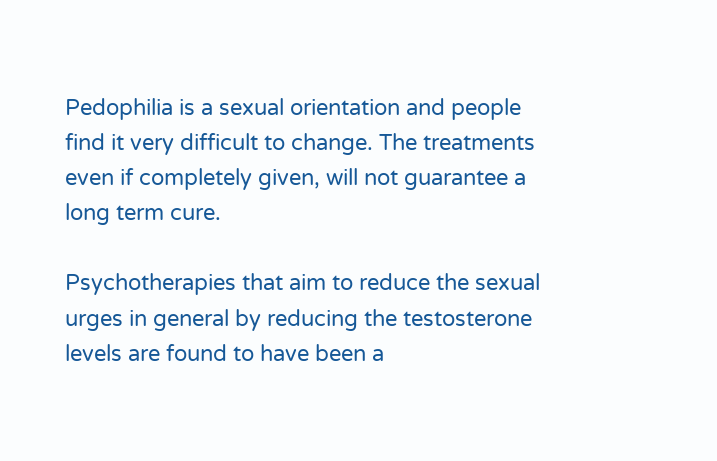Pedophilia is a sexual orientation and people find it very difficult to change. The treatments even if completely given, will not guarantee a long term cure.

Psychotherapies that aim to reduce the sexual urges in general by reducing the testosterone levels are found to have been a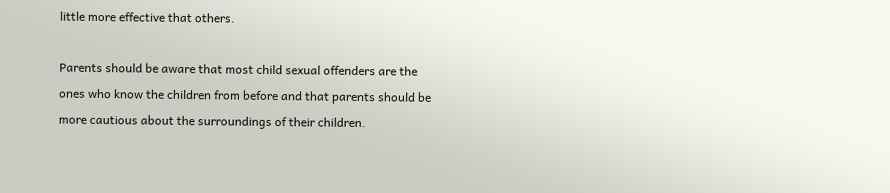little more effective that others.

Parents should be aware that most child sexual offenders are the ones who know the children from before and that parents should be more cautious about the surroundings of their children.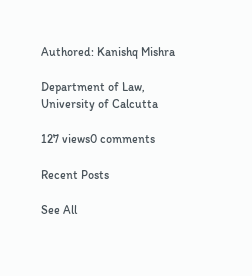Authored: Kanishq Mishra

Department of Law, University of Calcutta

127 views0 comments

Recent Posts

See All